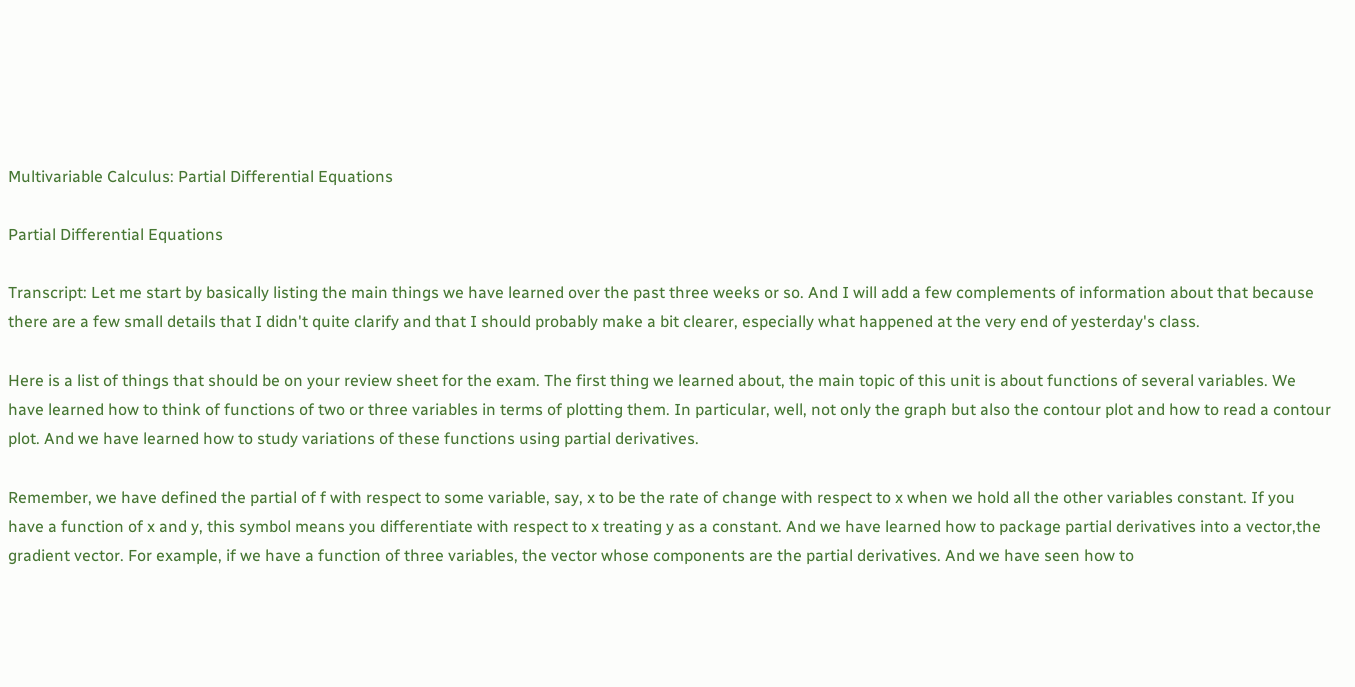Multivariable Calculus: Partial Differential Equations

Partial Differential Equations

Transcript: Let me start by basically listing the main things we have learned over the past three weeks or so. And I will add a few complements of information about that because there are a few small details that I didn't quite clarify and that I should probably make a bit clearer, especially what happened at the very end of yesterday's class.

Here is a list of things that should be on your review sheet for the exam. The first thing we learned about, the main topic of this unit is about functions of several variables. We have learned how to think of functions of two or three variables in terms of plotting them. In particular, well, not only the graph but also the contour plot and how to read a contour plot. And we have learned how to study variations of these functions using partial derivatives.

Remember, we have defined the partial of f with respect to some variable, say, x to be the rate of change with respect to x when we hold all the other variables constant. If you have a function of x and y, this symbol means you differentiate with respect to x treating y as a constant. And we have learned how to package partial derivatives into a vector,the gradient vector. For example, if we have a function of three variables, the vector whose components are the partial derivatives. And we have seen how to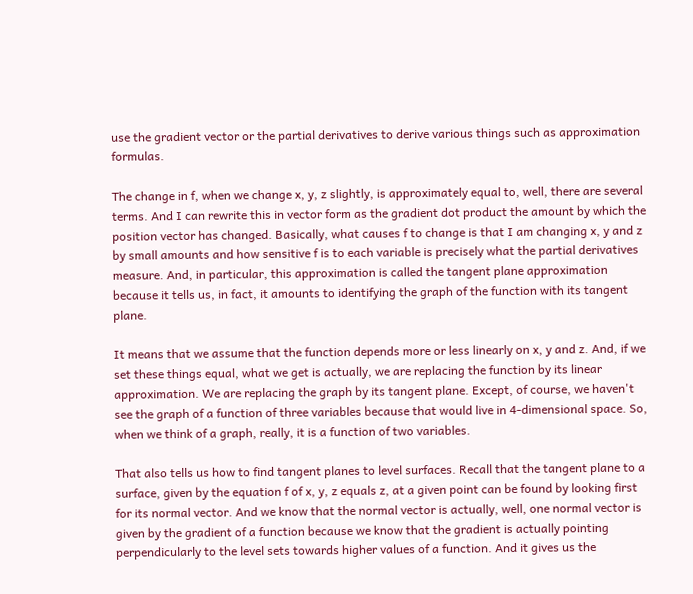use the gradient vector or the partial derivatives to derive various things such as approximation formulas.

The change in f, when we change x, y, z slightly, is approximately equal to, well, there are several terms. And I can rewrite this in vector form as the gradient dot product the amount by which the position vector has changed. Basically, what causes f to change is that I am changing x, y and z by small amounts and how sensitive f is to each variable is precisely what the partial derivatives measure. And, in particular, this approximation is called the tangent plane approximation because it tells us, in fact, it amounts to identifying the graph of the function with its tangent plane.

It means that we assume that the function depends more or less linearly on x, y and z. And, if we set these things equal, what we get is actually, we are replacing the function by its linear approximation. We are replacing the graph by its tangent plane. Except, of course, we haven't see the graph of a function of three variables because that would live in 4-dimensional space. So, when we think of a graph, really, it is a function of two variables.

That also tells us how to find tangent planes to level surfaces. Recall that the tangent plane to a surface, given by the equation f of x, y, z equals z, at a given point can be found by looking first for its normal vector. And we know that the normal vector is actually, well, one normal vector is given by the gradient of a function because we know that the gradient is actually pointing perpendicularly to the level sets towards higher values of a function. And it gives us the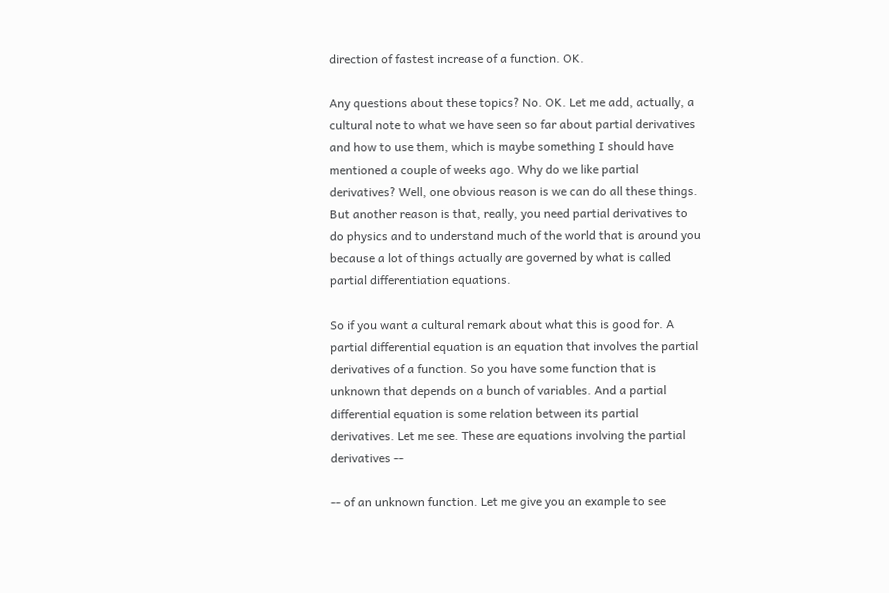direction of fastest increase of a function. OK.

Any questions about these topics? No. OK. Let me add, actually, a cultural note to what we have seen so far about partial derivatives and how to use them, which is maybe something I should have mentioned a couple of weeks ago. Why do we like partial derivatives? Well, one obvious reason is we can do all these things. But another reason is that, really, you need partial derivatives to do physics and to understand much of the world that is around you because a lot of things actually are governed by what is called partial differentiation equations.

So if you want a cultural remark about what this is good for. A partial differential equation is an equation that involves the partial derivatives of a function. So you have some function that is unknown that depends on a bunch of variables. And a partial differential equation is some relation between its partial derivatives. Let me see. These are equations involving the partial derivatives --

-- of an unknown function. Let me give you an example to see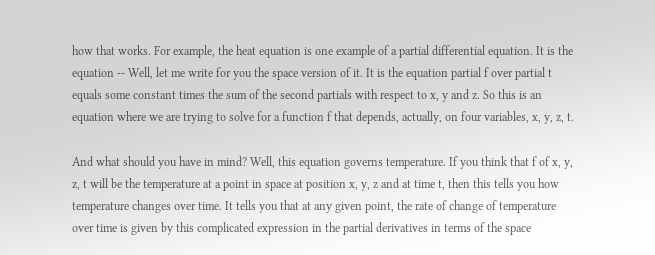how that works. For example, the heat equation is one example of a partial differential equation. It is the equation -- Well, let me write for you the space version of it. It is the equation partial f over partial t equals some constant times the sum of the second partials with respect to x, y and z. So this is an equation where we are trying to solve for a function f that depends, actually, on four variables, x, y, z, t.

And what should you have in mind? Well, this equation governs temperature. If you think that f of x, y, z, t will be the temperature at a point in space at position x, y, z and at time t, then this tells you how temperature changes over time. It tells you that at any given point, the rate of change of temperature over time is given by this complicated expression in the partial derivatives in terms of the space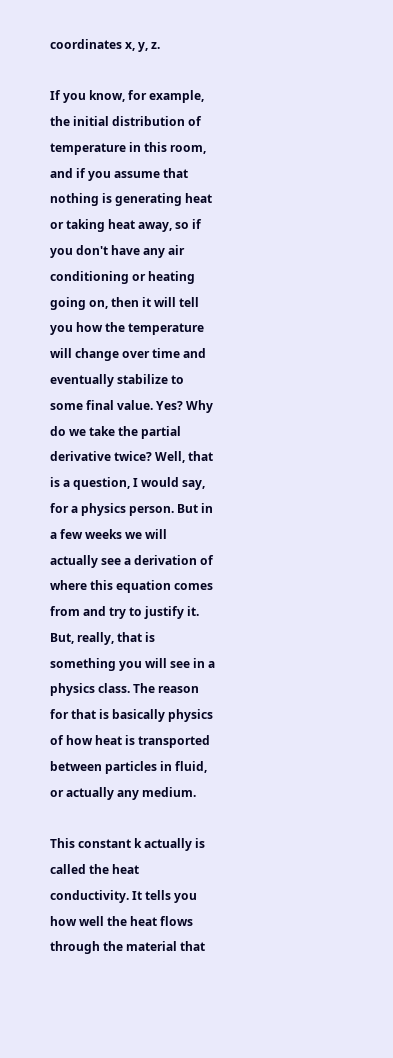coordinates x, y, z.

If you know, for example, the initial distribution of temperature in this room, and if you assume that nothing is generating heat or taking heat away, so if you don't have any air conditioning or heating going on, then it will tell you how the temperature will change over time and eventually stabilize to some final value. Yes? Why do we take the partial derivative twice? Well, that is a question, I would say, for a physics person. But in a few weeks we will actually see a derivation of where this equation comes from and try to justify it. But, really, that is something you will see in a physics class. The reason for that is basically physics of how heat is transported between particles in fluid, or actually any medium.

This constant k actually is called the heat conductivity. It tells you how well the heat flows through the material that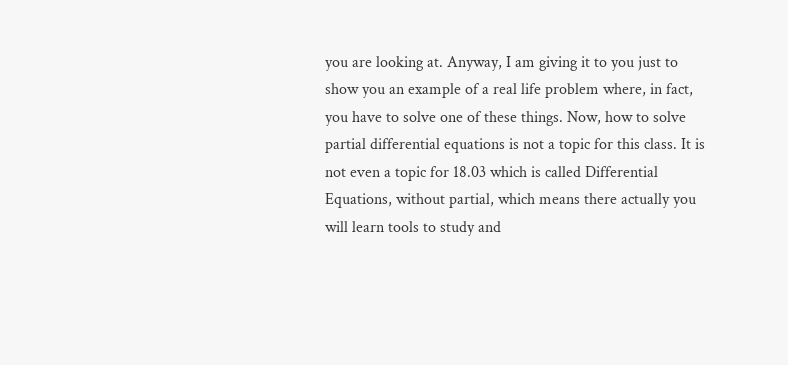you are looking at. Anyway, I am giving it to you just to show you an example of a real life problem where, in fact, you have to solve one of these things. Now, how to solve partial differential equations is not a topic for this class. It is not even a topic for 18.03 which is called Differential Equations, without partial, which means there actually you will learn tools to study and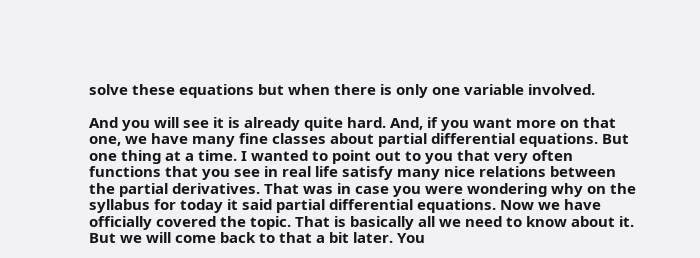solve these equations but when there is only one variable involved.

And you will see it is already quite hard. And, if you want more on that one, we have many fine classes about partial differential equations. But one thing at a time. I wanted to point out to you that very often functions that you see in real life satisfy many nice relations between the partial derivatives. That was in case you were wondering why on the syllabus for today it said partial differential equations. Now we have officially covered the topic. That is basically all we need to know about it. But we will come back to that a bit later. You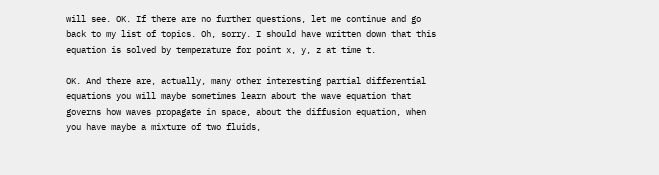will see. OK. If there are no further questions, let me continue and go back to my list of topics. Oh, sorry. I should have written down that this equation is solved by temperature for point x, y, z at time t.

OK. And there are, actually, many other interesting partial differential equations you will maybe sometimes learn about the wave equation that governs how waves propagate in space, about the diffusion equation, when you have maybe a mixture of two fluids,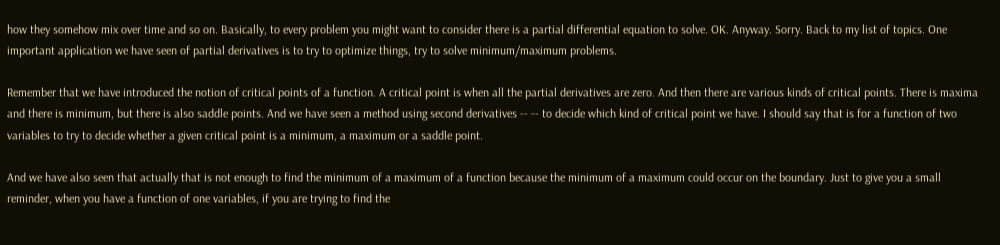how they somehow mix over time and so on. Basically, to every problem you might want to consider there is a partial differential equation to solve. OK. Anyway. Sorry. Back to my list of topics. One important application we have seen of partial derivatives is to try to optimize things, try to solve minimum/maximum problems.

Remember that we have introduced the notion of critical points of a function. A critical point is when all the partial derivatives are zero. And then there are various kinds of critical points. There is maxima and there is minimum, but there is also saddle points. And we have seen a method using second derivatives -- -- to decide which kind of critical point we have. I should say that is for a function of two variables to try to decide whether a given critical point is a minimum, a maximum or a saddle point.

And we have also seen that actually that is not enough to find the minimum of a maximum of a function because the minimum of a maximum could occur on the boundary. Just to give you a small reminder, when you have a function of one variables, if you are trying to find the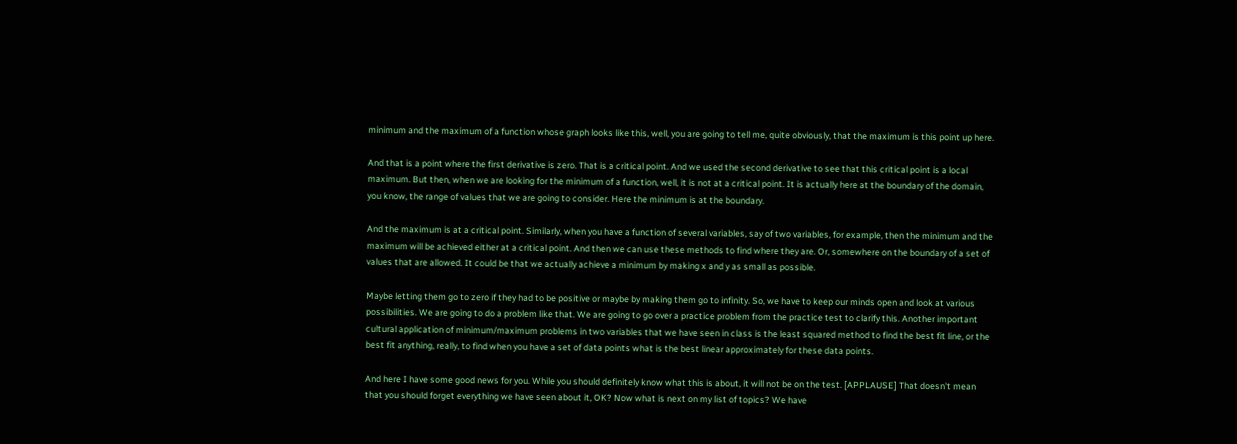minimum and the maximum of a function whose graph looks like this, well, you are going to tell me, quite obviously, that the maximum is this point up here.

And that is a point where the first derivative is zero. That is a critical point. And we used the second derivative to see that this critical point is a local maximum. But then, when we are looking for the minimum of a function, well, it is not at a critical point. It is actually here at the boundary of the domain, you know, the range of values that we are going to consider. Here the minimum is at the boundary.

And the maximum is at a critical point. Similarly, when you have a function of several variables, say of two variables, for example, then the minimum and the maximum will be achieved either at a critical point. And then we can use these methods to find where they are. Or, somewhere on the boundary of a set of values that are allowed. It could be that we actually achieve a minimum by making x and y as small as possible.

Maybe letting them go to zero if they had to be positive or maybe by making them go to infinity. So, we have to keep our minds open and look at various possibilities. We are going to do a problem like that. We are going to go over a practice problem from the practice test to clarify this. Another important cultural application of minimum/maximum problems in two variables that we have seen in class is the least squared method to find the best fit line, or the best fit anything, really, to find when you have a set of data points what is the best linear approximately for these data points.

And here I have some good news for you. While you should definitely know what this is about, it will not be on the test. [APPLAUSE] That doesn't mean that you should forget everything we have seen about it, OK? Now what is next on my list of topics? We have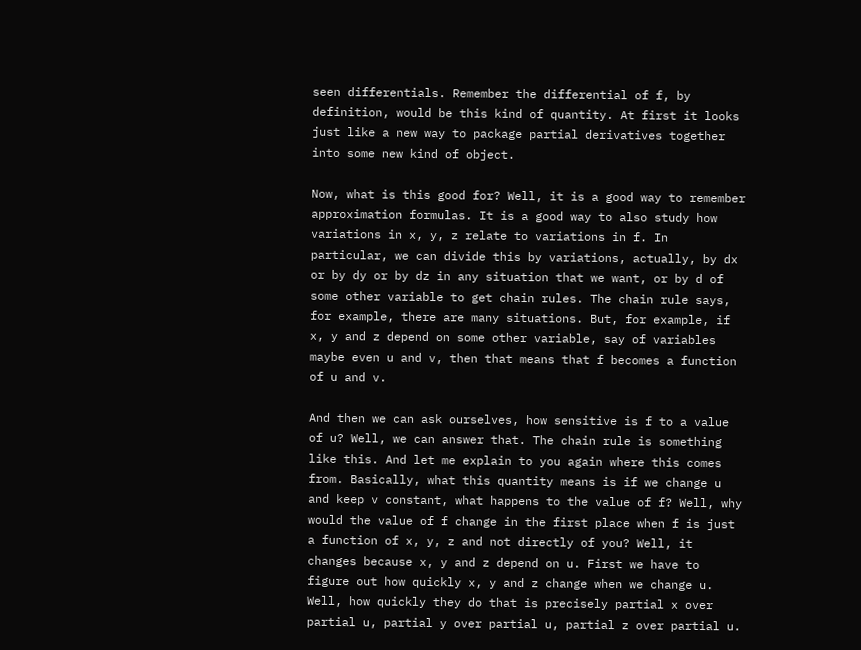seen differentials. Remember the differential of f, by definition, would be this kind of quantity. At first it looks just like a new way to package partial derivatives together into some new kind of object.

Now, what is this good for? Well, it is a good way to remember approximation formulas. It is a good way to also study how variations in x, y, z relate to variations in f. In particular, we can divide this by variations, actually, by dx or by dy or by dz in any situation that we want, or by d of some other variable to get chain rules. The chain rule says, for example, there are many situations. But, for example, if x, y and z depend on some other variable, say of variables maybe even u and v, then that means that f becomes a function of u and v.

And then we can ask ourselves, how sensitive is f to a value of u? Well, we can answer that. The chain rule is something like this. And let me explain to you again where this comes from. Basically, what this quantity means is if we change u and keep v constant, what happens to the value of f? Well, why would the value of f change in the first place when f is just a function of x, y, z and not directly of you? Well, it changes because x, y and z depend on u. First we have to figure out how quickly x, y and z change when we change u. Well, how quickly they do that is precisely partial x over partial u, partial y over partial u, partial z over partial u.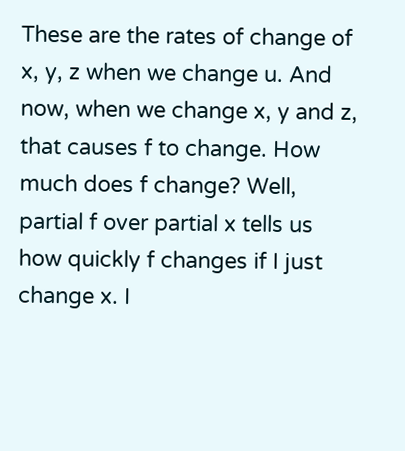These are the rates of change of x, y, z when we change u. And now, when we change x, y and z, that causes f to change. How much does f change? Well, partial f over partial x tells us how quickly f changes if I just change x. I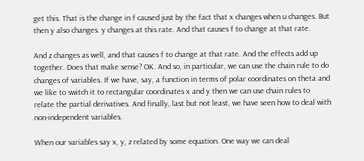get this. That is the change in f caused just by the fact that x changes when u changes. But then y also changes. y changes at this rate. And that causes f to change at that rate.

And z changes as well, and that causes f to change at that rate. And the effects add up together. Does that make sense? OK. And so, in particular, we can use the chain rule to do changes of variables. If we have, say, a function in terms of polar coordinates on theta and we like to switch it to rectangular coordinates x and y then we can use chain rules to relate the partial derivatives. And finally, last but not least, we have seen how to deal with non-independent variables.

When our variables say x, y, z related by some equation. One way we can deal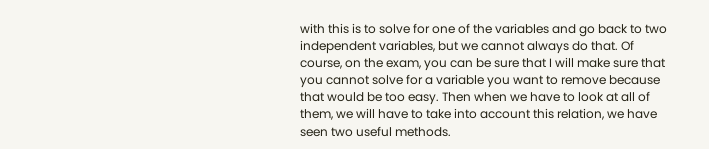with this is to solve for one of the variables and go back to two independent variables, but we cannot always do that. Of course, on the exam, you can be sure that I will make sure that you cannot solve for a variable you want to remove because that would be too easy. Then when we have to look at all of them, we will have to take into account this relation, we have seen two useful methods.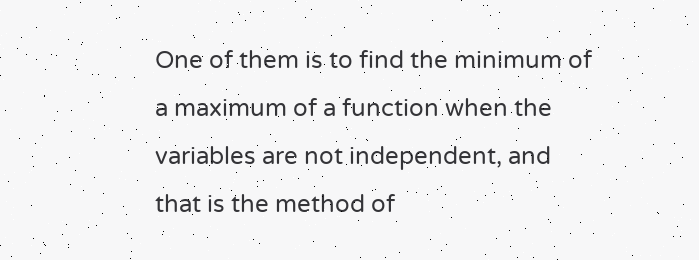One of them is to find the minimum of a maximum of a function when the variables are not independent, and that is the method of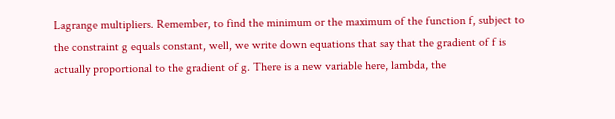Lagrange multipliers. Remember, to find the minimum or the maximum of the function f, subject to the constraint g equals constant, well, we write down equations that say that the gradient of f is actually proportional to the gradient of g. There is a new variable here, lambda, the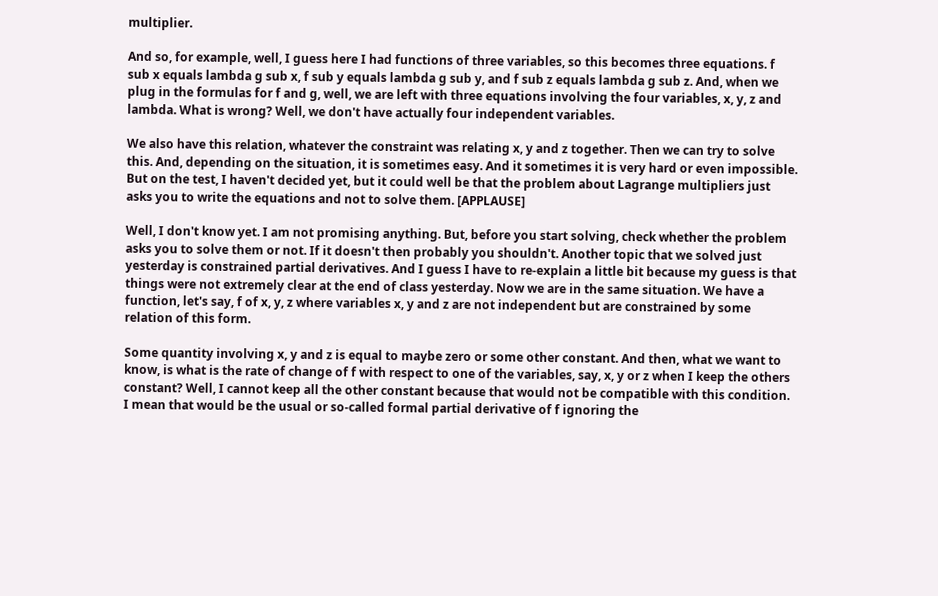multiplier.

And so, for example, well, I guess here I had functions of three variables, so this becomes three equations. f sub x equals lambda g sub x, f sub y equals lambda g sub y, and f sub z equals lambda g sub z. And, when we plug in the formulas for f and g, well, we are left with three equations involving the four variables, x, y, z and lambda. What is wrong? Well, we don't have actually four independent variables.

We also have this relation, whatever the constraint was relating x, y and z together. Then we can try to solve this. And, depending on the situation, it is sometimes easy. And it sometimes it is very hard or even impossible. But on the test, I haven't decided yet, but it could well be that the problem about Lagrange multipliers just asks you to write the equations and not to solve them. [APPLAUSE]

Well, I don't know yet. I am not promising anything. But, before you start solving, check whether the problem asks you to solve them or not. If it doesn't then probably you shouldn't. Another topic that we solved just yesterday is constrained partial derivatives. And I guess I have to re-explain a little bit because my guess is that things were not extremely clear at the end of class yesterday. Now we are in the same situation. We have a function, let's say, f of x, y, z where variables x, y and z are not independent but are constrained by some relation of this form.

Some quantity involving x, y and z is equal to maybe zero or some other constant. And then, what we want to know, is what is the rate of change of f with respect to one of the variables, say, x, y or z when I keep the others constant? Well, I cannot keep all the other constant because that would not be compatible with this condition. I mean that would be the usual or so-called formal partial derivative of f ignoring the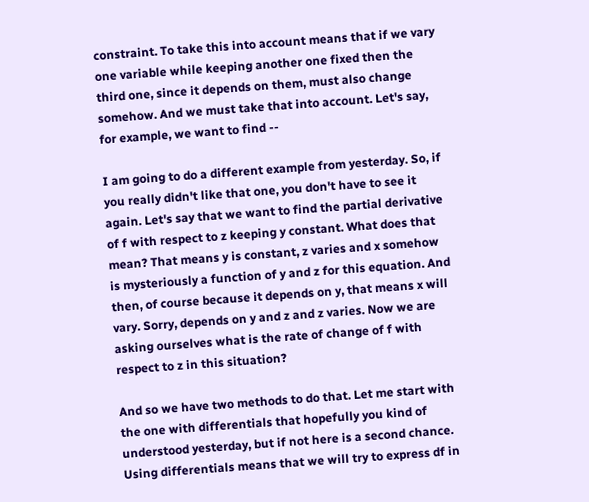constraint. To take this into account means that if we vary one variable while keeping another one fixed then the third one, since it depends on them, must also change somehow. And we must take that into account. Let's say, for example, we want to find --

I am going to do a different example from yesterday. So, if you really didn't like that one, you don't have to see it again. Let's say that we want to find the partial derivative of f with respect to z keeping y constant. What does that mean? That means y is constant, z varies and x somehow is mysteriously a function of y and z for this equation. And then, of course because it depends on y, that means x will vary. Sorry, depends on y and z and z varies. Now we are asking ourselves what is the rate of change of f with respect to z in this situation?

And so we have two methods to do that. Let me start with the one with differentials that hopefully you kind of understood yesterday, but if not here is a second chance. Using differentials means that we will try to express df in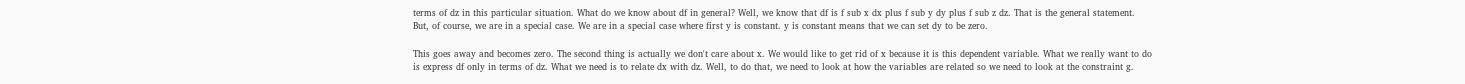terms of dz in this particular situation. What do we know about df in general? Well, we know that df is f sub x dx plus f sub y dy plus f sub z dz. That is the general statement. But, of course, we are in a special case. We are in a special case where first y is constant. y is constant means that we can set dy to be zero.

This goes away and becomes zero. The second thing is actually we don't care about x. We would like to get rid of x because it is this dependent variable. What we really want to do is express df only in terms of dz. What we need is to relate dx with dz. Well, to do that, we need to look at how the variables are related so we need to look at the constraint g.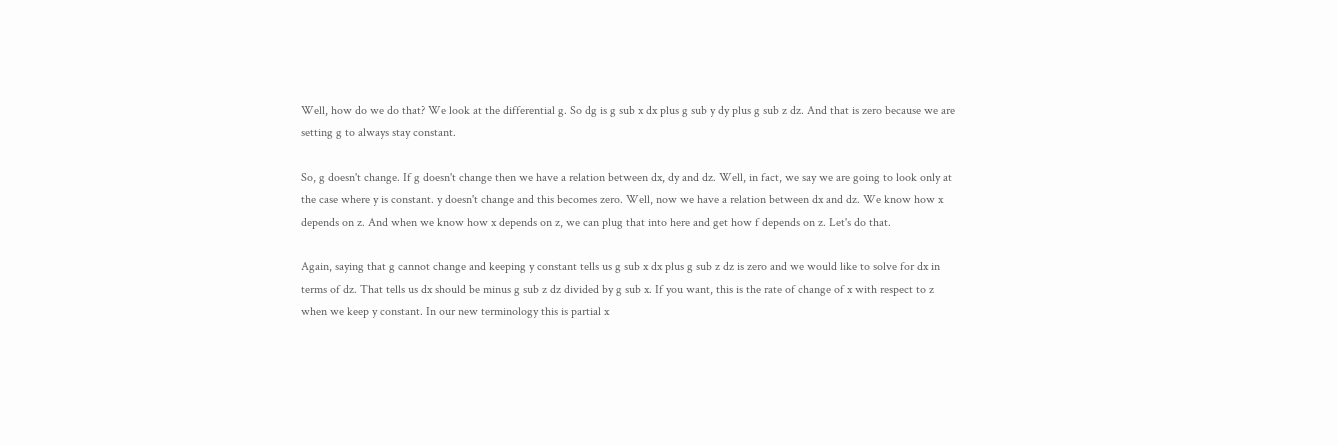Well, how do we do that? We look at the differential g. So dg is g sub x dx plus g sub y dy plus g sub z dz. And that is zero because we are setting g to always stay constant.

So, g doesn't change. If g doesn't change then we have a relation between dx, dy and dz. Well, in fact, we say we are going to look only at the case where y is constant. y doesn't change and this becomes zero. Well, now we have a relation between dx and dz. We know how x depends on z. And when we know how x depends on z, we can plug that into here and get how f depends on z. Let's do that.

Again, saying that g cannot change and keeping y constant tells us g sub x dx plus g sub z dz is zero and we would like to solve for dx in terms of dz. That tells us dx should be minus g sub z dz divided by g sub x. If you want, this is the rate of change of x with respect to z when we keep y constant. In our new terminology this is partial x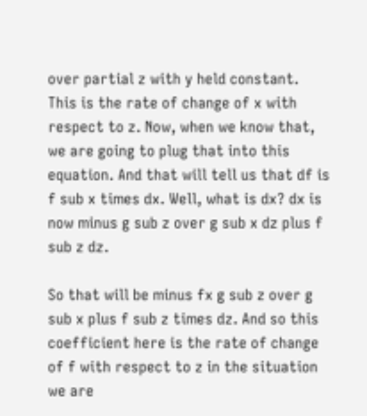over partial z with y held constant. This is the rate of change of x with respect to z. Now, when we know that, we are going to plug that into this equation. And that will tell us that df is f sub x times dx. Well, what is dx? dx is now minus g sub z over g sub x dz plus f sub z dz.

So that will be minus fx g sub z over g sub x plus f sub z times dz. And so this coefficient here is the rate of change of f with respect to z in the situation we are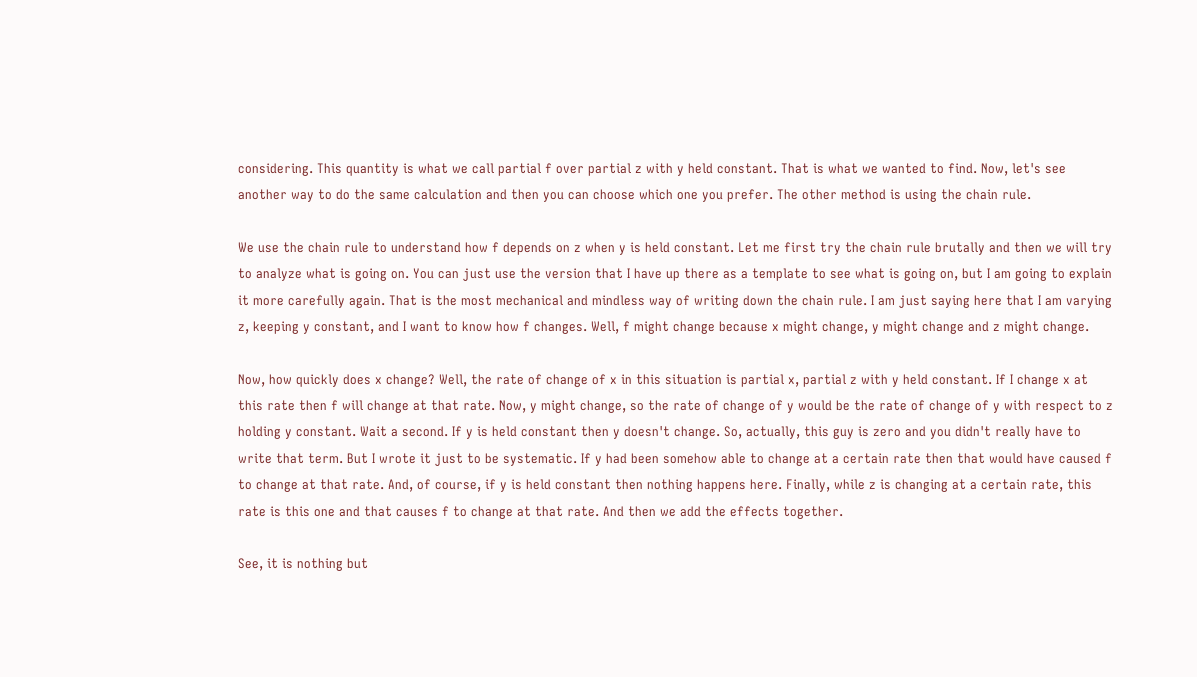considering. This quantity is what we call partial f over partial z with y held constant. That is what we wanted to find. Now, let's see another way to do the same calculation and then you can choose which one you prefer. The other method is using the chain rule.

We use the chain rule to understand how f depends on z when y is held constant. Let me first try the chain rule brutally and then we will try to analyze what is going on. You can just use the version that I have up there as a template to see what is going on, but I am going to explain it more carefully again. That is the most mechanical and mindless way of writing down the chain rule. I am just saying here that I am varying z, keeping y constant, and I want to know how f changes. Well, f might change because x might change, y might change and z might change.

Now, how quickly does x change? Well, the rate of change of x in this situation is partial x, partial z with y held constant. If I change x at this rate then f will change at that rate. Now, y might change, so the rate of change of y would be the rate of change of y with respect to z holding y constant. Wait a second. If y is held constant then y doesn't change. So, actually, this guy is zero and you didn't really have to write that term. But I wrote it just to be systematic. If y had been somehow able to change at a certain rate then that would have caused f to change at that rate. And, of course, if y is held constant then nothing happens here. Finally, while z is changing at a certain rate, this rate is this one and that causes f to change at that rate. And then we add the effects together.

See, it is nothing but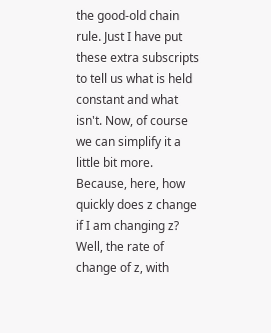the good-old chain rule. Just I have put these extra subscripts to tell us what is held constant and what isn't. Now, of course we can simplify it a little bit more. Because, here, how quickly does z change if I am changing z? Well, the rate of change of z, with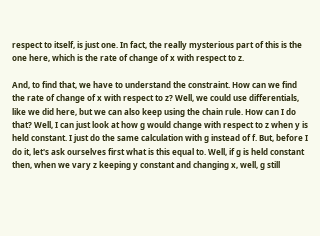respect to itself, is just one. In fact, the really mysterious part of this is the one here, which is the rate of change of x with respect to z.

And, to find that, we have to understand the constraint. How can we find the rate of change of x with respect to z? Well, we could use differentials, like we did here, but we can also keep using the chain rule. How can I do that? Well, I can just look at how g would change with respect to z when y is held constant. I just do the same calculation with g instead of f. But, before I do it, let's ask ourselves first what is this equal to. Well, if g is held constant then, when we vary z keeping y constant and changing x, well, g still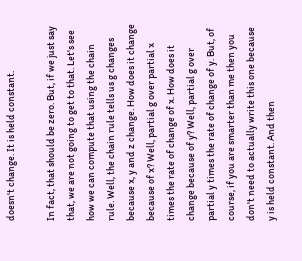doesn't change. It is held constant.

In fact, that should be zero. But, if we just say that, we are not going to get to that. Let's see how we can compute that using the chain rule. Well, the chain rule tells us g changes because x, y and z change. How does it change because of x? Well, partial g over partial x times the rate of change of x. How does it change because of y? Well, partial g over partial y times the rate of change of y. But, of course, if you are smarter than me then you don't need to actually write this one because y is held constant. And then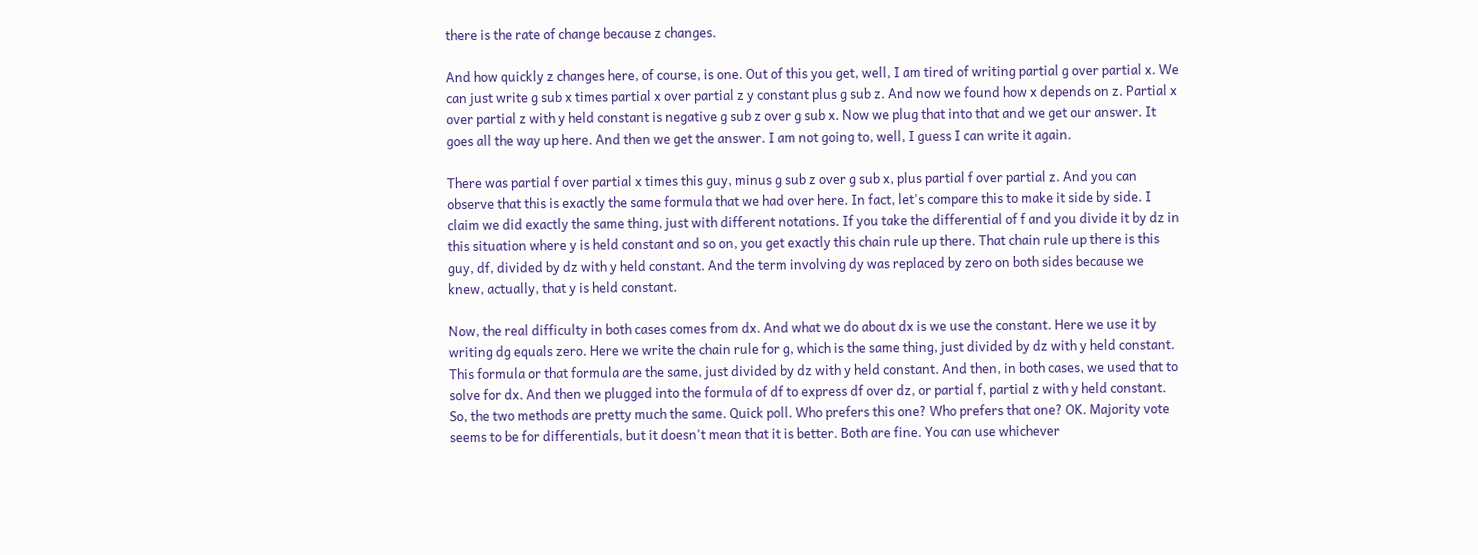there is the rate of change because z changes.

And how quickly z changes here, of course, is one. Out of this you get, well, I am tired of writing partial g over partial x. We can just write g sub x times partial x over partial z y constant plus g sub z. And now we found how x depends on z. Partial x over partial z with y held constant is negative g sub z over g sub x. Now we plug that into that and we get our answer. It goes all the way up here. And then we get the answer. I am not going to, well, I guess I can write it again.

There was partial f over partial x times this guy, minus g sub z over g sub x, plus partial f over partial z. And you can observe that this is exactly the same formula that we had over here. In fact, let's compare this to make it side by side. I claim we did exactly the same thing, just with different notations. If you take the differential of f and you divide it by dz in this situation where y is held constant and so on, you get exactly this chain rule up there. That chain rule up there is this guy, df, divided by dz with y held constant. And the term involving dy was replaced by zero on both sides because we knew, actually, that y is held constant.

Now, the real difficulty in both cases comes from dx. And what we do about dx is we use the constant. Here we use it by writing dg equals zero. Here we write the chain rule for g, which is the same thing, just divided by dz with y held constant. This formula or that formula are the same, just divided by dz with y held constant. And then, in both cases, we used that to solve for dx. And then we plugged into the formula of df to express df over dz, or partial f, partial z with y held constant. So, the two methods are pretty much the same. Quick poll. Who prefers this one? Who prefers that one? OK. Majority vote seems to be for differentials, but it doesn't mean that it is better. Both are fine. You can use whichever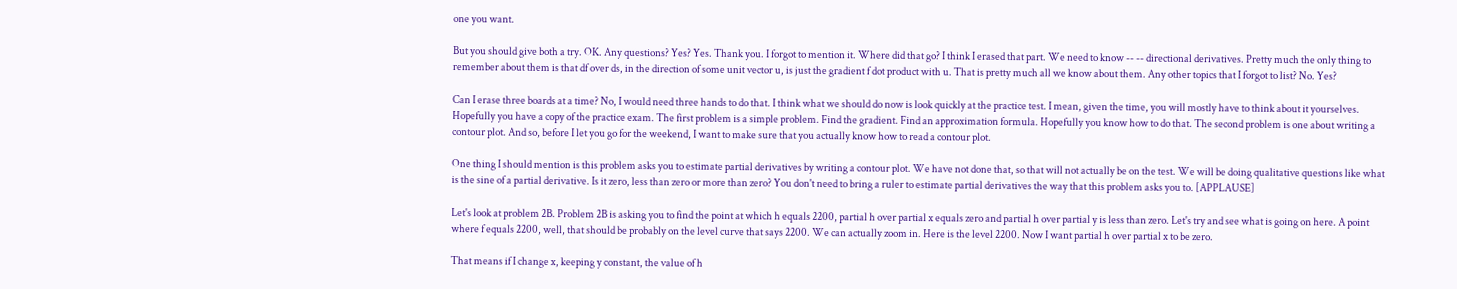one you want.

But you should give both a try. OK. Any questions? Yes? Yes. Thank you. I forgot to mention it. Where did that go? I think I erased that part. We need to know -- -- directional derivatives. Pretty much the only thing to remember about them is that df over ds, in the direction of some unit vector u, is just the gradient f dot product with u. That is pretty much all we know about them. Any other topics that I forgot to list? No. Yes?

Can I erase three boards at a time? No, I would need three hands to do that. I think what we should do now is look quickly at the practice test. I mean, given the time, you will mostly have to think about it yourselves. Hopefully you have a copy of the practice exam. The first problem is a simple problem. Find the gradient. Find an approximation formula. Hopefully you know how to do that. The second problem is one about writing a contour plot. And so, before I let you go for the weekend, I want to make sure that you actually know how to read a contour plot.

One thing I should mention is this problem asks you to estimate partial derivatives by writing a contour plot. We have not done that, so that will not actually be on the test. We will be doing qualitative questions like what is the sine of a partial derivative. Is it zero, less than zero or more than zero? You don't need to bring a ruler to estimate partial derivatives the way that this problem asks you to. [APPLAUSE]

Let's look at problem 2B. Problem 2B is asking you to find the point at which h equals 2200, partial h over partial x equals zero and partial h over partial y is less than zero. Let's try and see what is going on here. A point where f equals 2200, well, that should be probably on the level curve that says 2200. We can actually zoom in. Here is the level 2200. Now I want partial h over partial x to be zero.

That means if I change x, keeping y constant, the value of h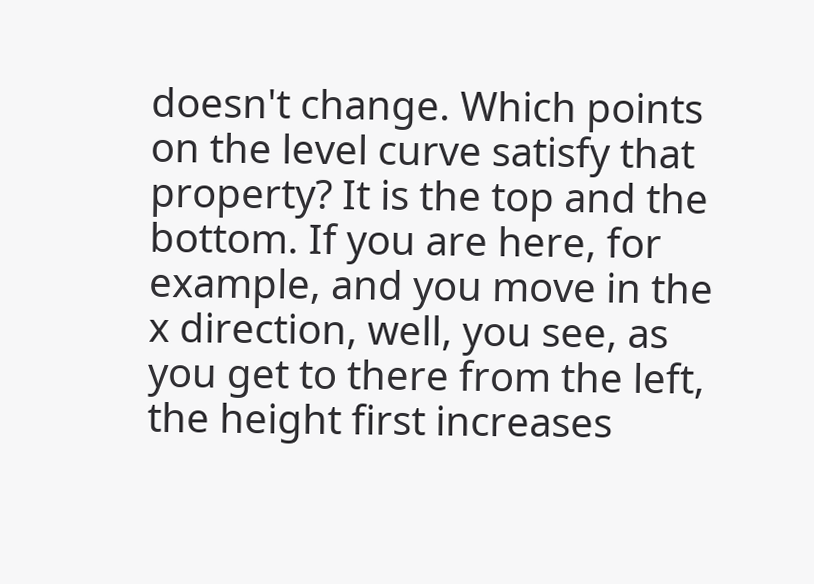doesn't change. Which points on the level curve satisfy that property? It is the top and the bottom. If you are here, for example, and you move in the x direction, well, you see, as you get to there from the left, the height first increases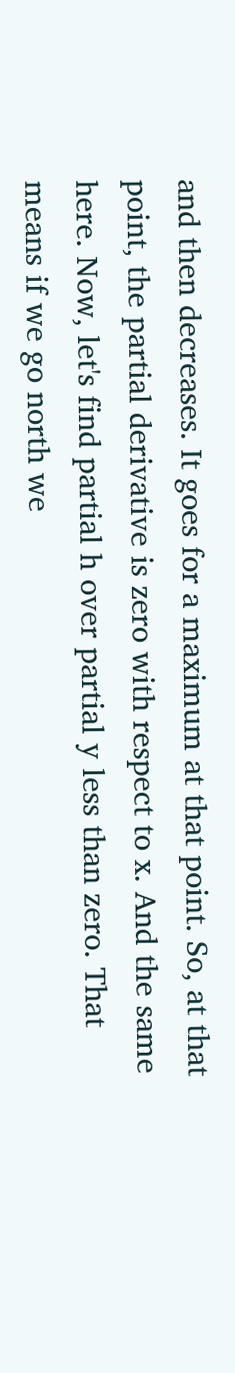and then decreases. It goes for a maximum at that point. So, at that point, the partial derivative is zero with respect to x. And the same here. Now, let's find partial h over partial y less than zero. That means if we go north we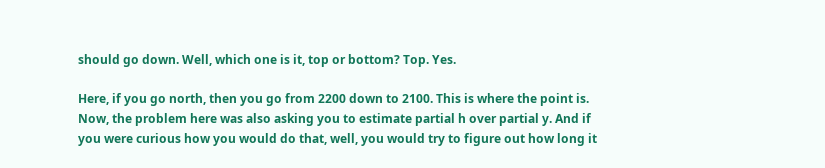should go down. Well, which one is it, top or bottom? Top. Yes.

Here, if you go north, then you go from 2200 down to 2100. This is where the point is. Now, the problem here was also asking you to estimate partial h over partial y. And if you were curious how you would do that, well, you would try to figure out how long it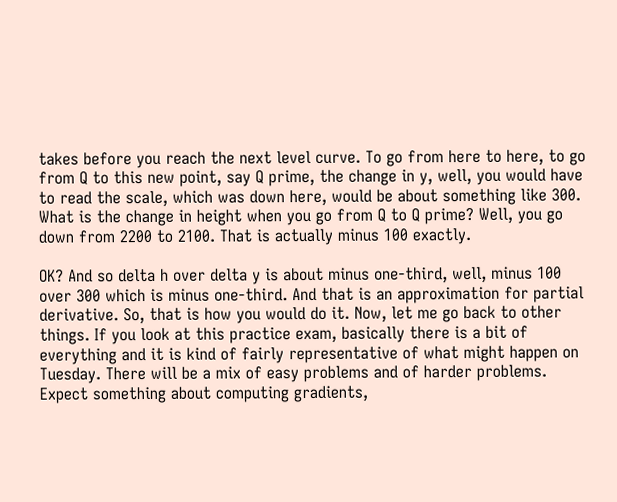takes before you reach the next level curve. To go from here to here, to go from Q to this new point, say Q prime, the change in y, well, you would have to read the scale, which was down here, would be about something like 300. What is the change in height when you go from Q to Q prime? Well, you go down from 2200 to 2100. That is actually minus 100 exactly.

OK? And so delta h over delta y is about minus one-third, well, minus 100 over 300 which is minus one-third. And that is an approximation for partial derivative. So, that is how you would do it. Now, let me go back to other things. If you look at this practice exam, basically there is a bit of everything and it is kind of fairly representative of what might happen on Tuesday. There will be a mix of easy problems and of harder problems. Expect something about computing gradients,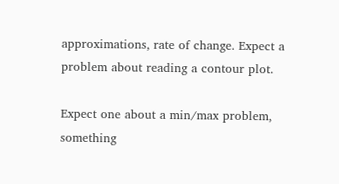approximations, rate of change. Expect a problem about reading a contour plot.

Expect one about a min/max problem, something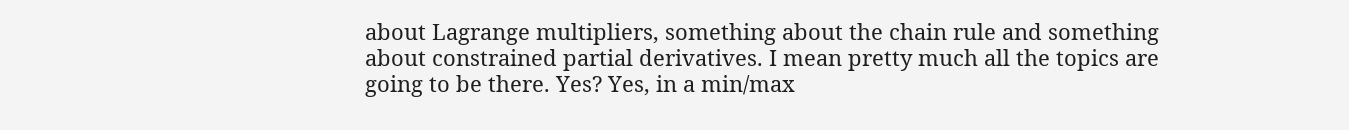about Lagrange multipliers, something about the chain rule and something about constrained partial derivatives. I mean pretty much all the topics are going to be there. Yes? Yes, in a min/max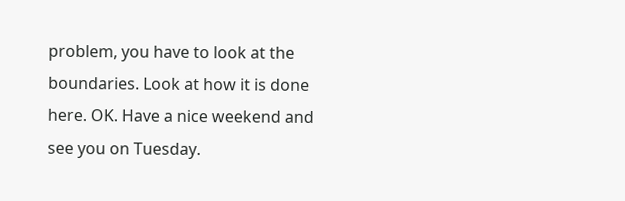problem, you have to look at the boundaries. Look at how it is done here. OK. Have a nice weekend and see you on Tuesday.